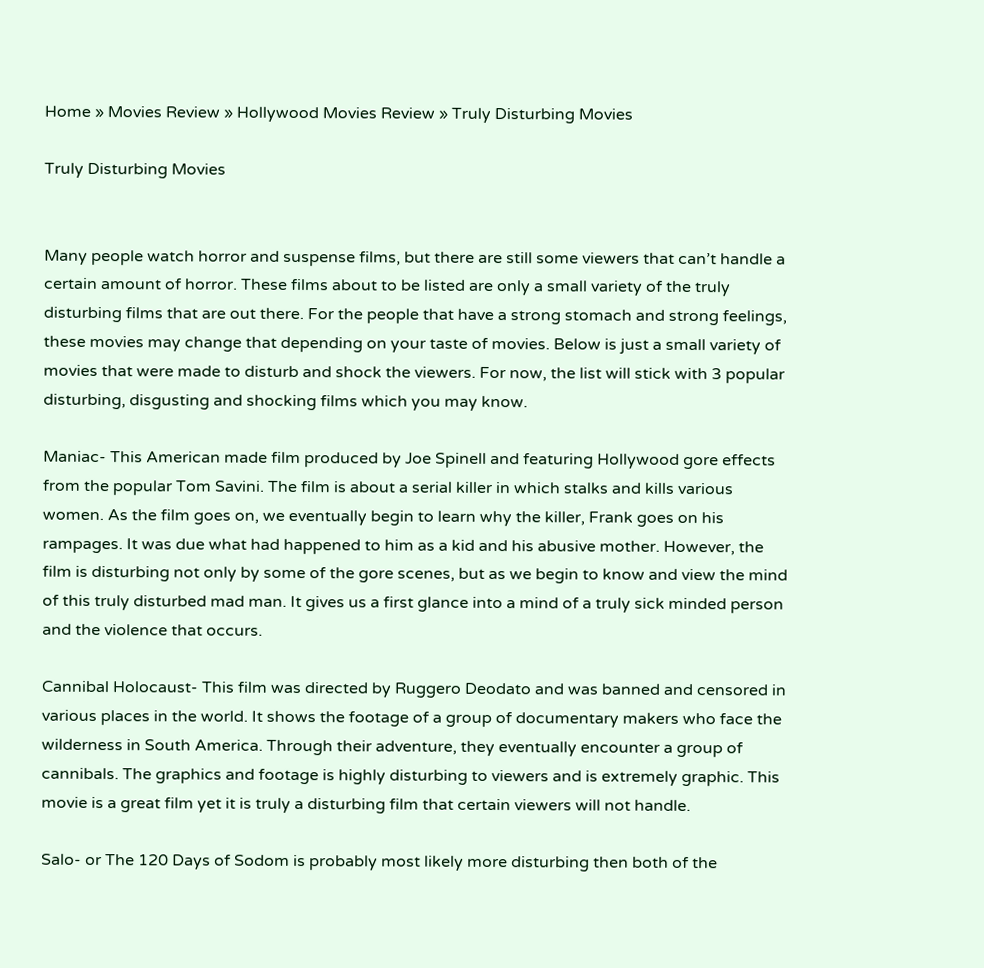Home » Movies Review » Hollywood Movies Review » Truly Disturbing Movies

Truly Disturbing Movies


Many people watch horror and suspense films, but there are still some viewers that can’t handle a certain amount of horror. These films about to be listed are only a small variety of the truly disturbing films that are out there. For the people that have a strong stomach and strong feelings, these movies may change that depending on your taste of movies. Below is just a small variety of movies that were made to disturb and shock the viewers. For now, the list will stick with 3 popular disturbing, disgusting and shocking films which you may know.

Maniac- This American made film produced by Joe Spinell and featuring Hollywood gore effects from the popular Tom Savini. The film is about a serial killer in which stalks and kills various women. As the film goes on, we eventually begin to learn why the killer, Frank goes on his rampages. It was due what had happened to him as a kid and his abusive mother. However, the film is disturbing not only by some of the gore scenes, but as we begin to know and view the mind of this truly disturbed mad man. It gives us a first glance into a mind of a truly sick minded person and the violence that occurs.

Cannibal Holocaust- This film was directed by Ruggero Deodato and was banned and censored in various places in the world. It shows the footage of a group of documentary makers who face the wilderness in South America. Through their adventure, they eventually encounter a group of cannibals. The graphics and footage is highly disturbing to viewers and is extremely graphic. This movie is a great film yet it is truly a disturbing film that certain viewers will not handle.

Salo- or The 120 Days of Sodom is probably most likely more disturbing then both of the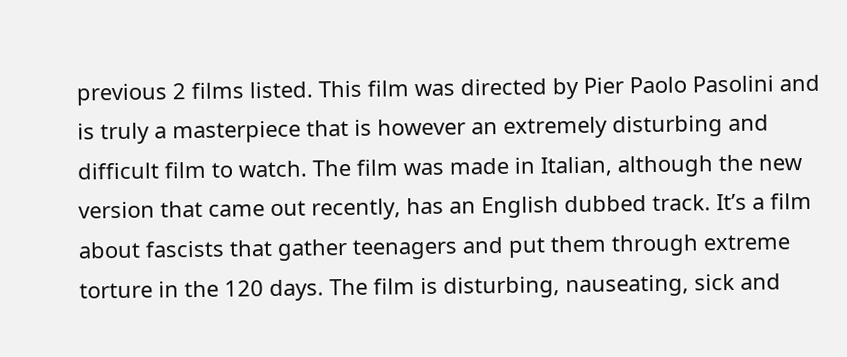previous 2 films listed. This film was directed by Pier Paolo Pasolini and is truly a masterpiece that is however an extremely disturbing and difficult film to watch. The film was made in Italian, although the new version that came out recently, has an English dubbed track. It’s a film about fascists that gather teenagers and put them through extreme torture in the 120 days. The film is disturbing, nauseating, sick and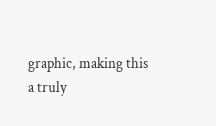graphic, making this a truly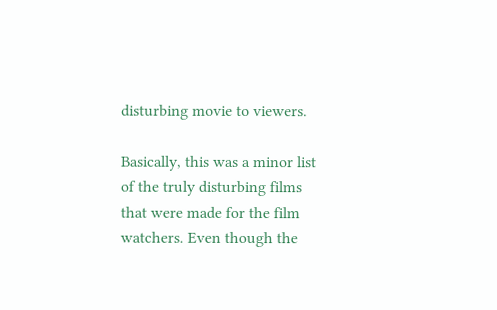disturbing movie to viewers.

Basically, this was a minor list of the truly disturbing films that were made for the film watchers. Even though the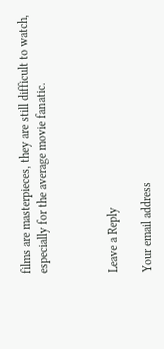films are masterpieces, they are still difficult to watch, especially for the average movie fanatic.



Leave a Reply

Your email address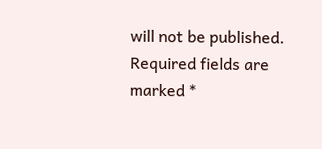will not be published. Required fields are marked *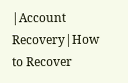|Account Recovery|How to Recover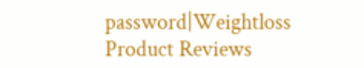password|Weightloss Product Reviews